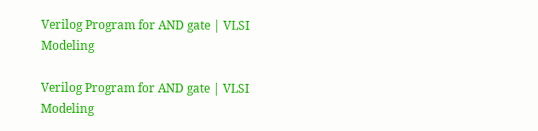Verilog Program for AND gate | VLSI Modeling

Verilog Program for AND gate | VLSI Modeling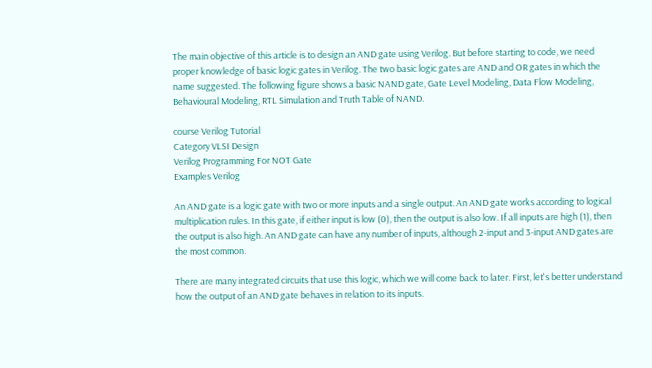The main objective of this article is to design an AND gate using Verilog. But before starting to code, we need proper knowledge of basic logic gates in Verilog. The two basic logic gates are AND and OR gates in which the name suggested. The following figure shows a basic NAND gate, Gate Level Modeling, Data Flow Modeling, Behavioural Modeling, RTL Simulation and Truth Table of NAND.

course Verilog Tutorial
Category VLSI Design
Verilog Programming For NOT Gate
Examples Verilog

An AND gate is a logic gate with two or more inputs and a single output. An AND gate works according to logical multiplication rules. In this gate, if either input is low (0), then the output is also low. If all inputs are high (1), then the output is also high. An AND gate can have any number of inputs, although 2-input and 3-input AND gates are the most common.

There are many integrated circuits that use this logic, which we will come back to later. First, let's better understand how the output of an AND gate behaves in relation to its inputs.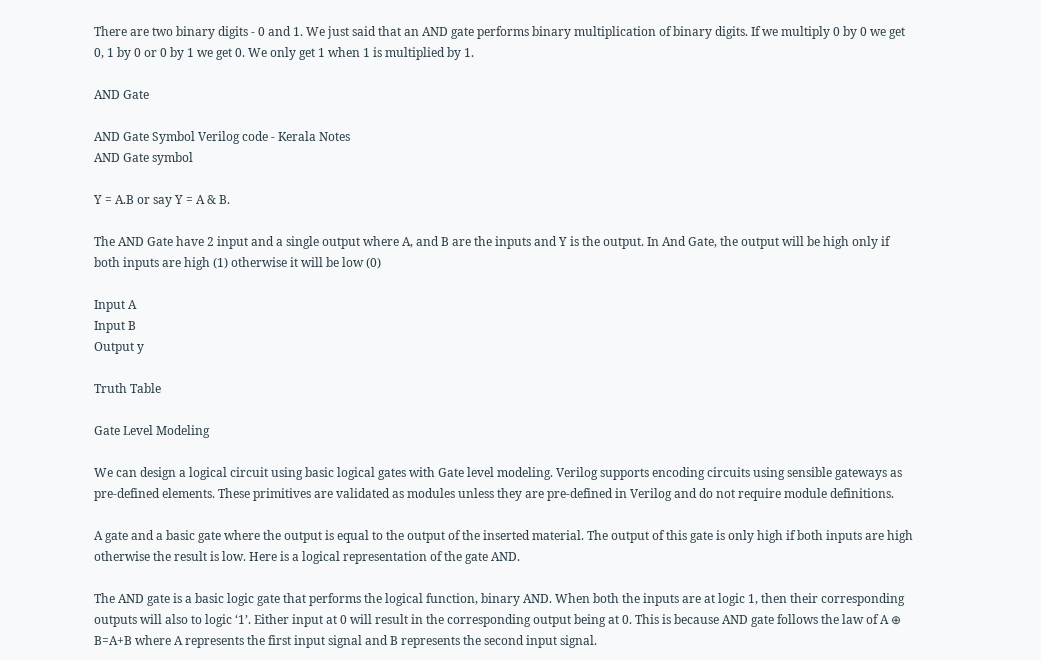There are two binary digits - 0 and 1. We just said that an AND gate performs binary multiplication of binary digits. If we multiply 0 by 0 we get 0, 1 by 0 or 0 by 1 we get 0. We only get 1 when 1 is multiplied by 1.

AND Gate

AND Gate Symbol Verilog code - Kerala Notes
AND Gate symbol

Y = A.B or say Y = A & B.

The AND Gate have 2 input and a single output where A, and B are the inputs and Y is the output. In And Gate, the output will be high only if both inputs are high (1) otherwise it will be low (0)

Input A
Input B
Output y

Truth Table

Gate Level Modeling

We can design a logical circuit using basic logical gates with Gate level modeling. Verilog supports encoding circuits using sensible gateways as pre-defined elements. These primitives are validated as modules unless they are pre-defined in Verilog and do not require module definitions.

A gate and a basic gate where the output is equal to the output of the inserted material. The output of this gate is only high if both inputs are high otherwise the result is low. Here is a logical representation of the gate AND.

The AND gate is a basic logic gate that performs the logical function, binary AND. When both the inputs are at logic 1, then their corresponding outputs will also to logic ‘1’. Either input at 0 will result in the corresponding output being at 0. This is because AND gate follows the law of A ⊕ B=A+B where A represents the first input signal and B represents the second input signal.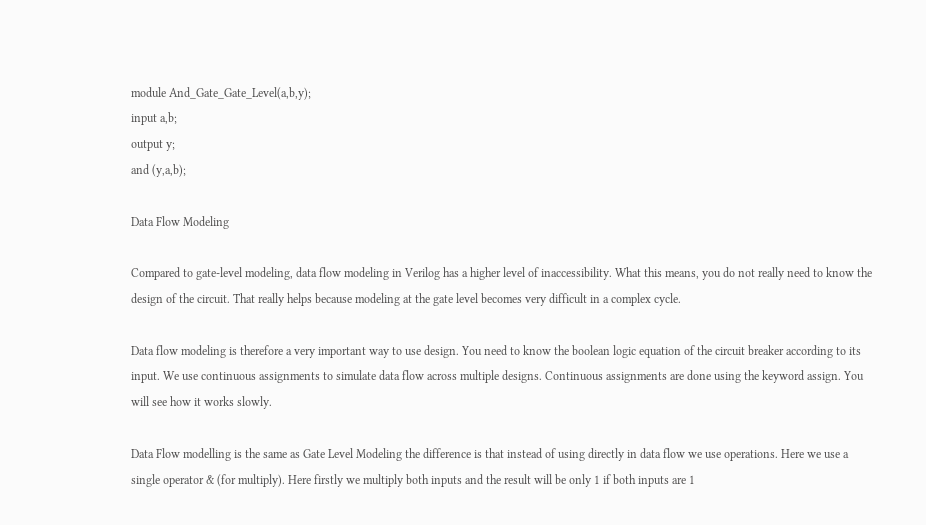module And_Gate_Gate_Level(a,b,y);
input a,b;
output y;
and (y,a,b);

Data Flow Modeling

Compared to gate-level modeling, data flow modeling in Verilog has a higher level of inaccessibility. What this means, you do not really need to know the design of the circuit. That really helps because modeling at the gate level becomes very difficult in a complex cycle.

Data flow modeling is therefore a very important way to use design. You need to know the boolean logic equation of the circuit breaker according to its input. We use continuous assignments to simulate data flow across multiple designs. Continuous assignments are done using the keyword assign. You will see how it works slowly.

Data Flow modelling is the same as Gate Level Modeling the difference is that instead of using directly in data flow we use operations. Here we use a single operator & (for multiply). Here firstly we multiply both inputs and the result will be only 1 if both inputs are 1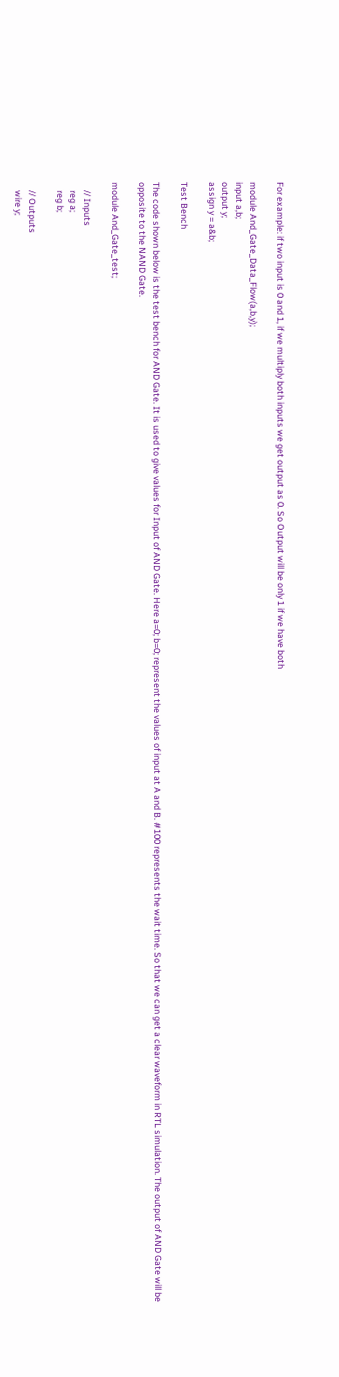For example: if two input is 0 and 1, if we multiply both inputs we get output as 0. So Output will be only 1 if we have both

module And_Gate_Data_Flow(a,b,y);
input a,b;
output y;
assign y = a&b;

Test Bench

The code shown below is the test bench for AND Gate. It is used to give values for Input of AND Gate. Here a=0; b=0; represent the values of input at A and B. #100 represents the wait time. So that we can get a clear waveform in RTL simulation. The output of AND Gate will be opposite to the NAND Gate.

module And_Gate_test;

    // Inputs
    reg a;
    reg b;

    // Outputs
    wire y;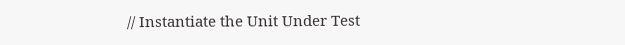// Instantiate the Unit Under Test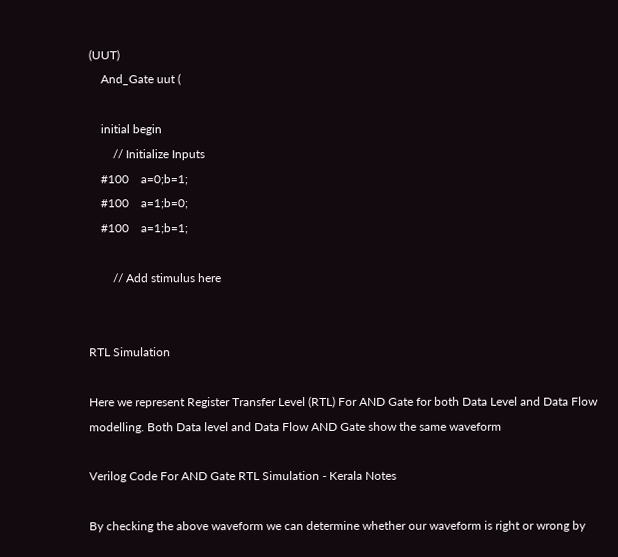(UUT)
    And_Gate uut (

    initial begin
        // Initialize Inputs
    #100    a=0;b=1;
    #100    a=1;b=0;
    #100    a=1;b=1;

        // Add stimulus here


RTL Simulation

Here we represent Register Transfer Level (RTL) For AND Gate for both Data Level and Data Flow modelling. Both Data level and Data Flow AND Gate show the same waveform

Verilog Code For AND Gate RTL Simulation - Kerala Notes

By checking the above waveform we can determine whether our waveform is right or wrong by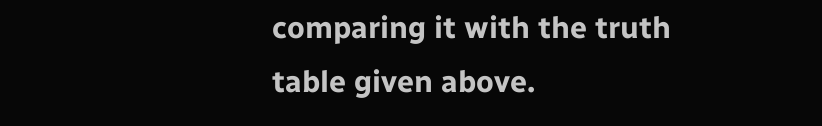comparing it with the truth table given above.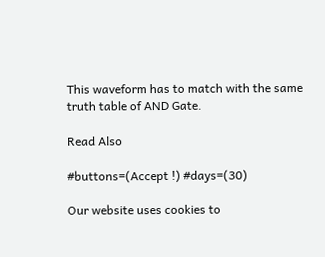This waveform has to match with the same truth table of AND Gate.

Read Also

#buttons=(Accept !) #days=(30)

Our website uses cookies to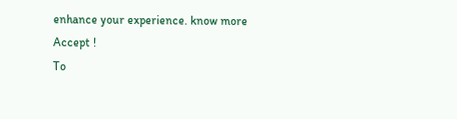enhance your experience. know more
Accept !
To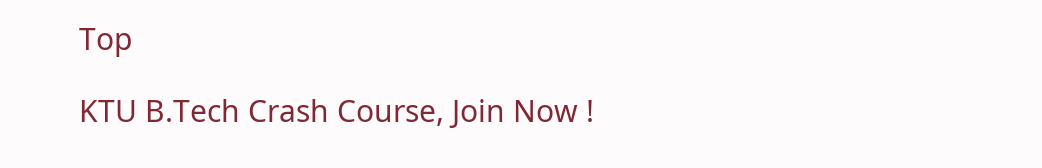Top

KTU B.Tech Crash Course, Join Now !